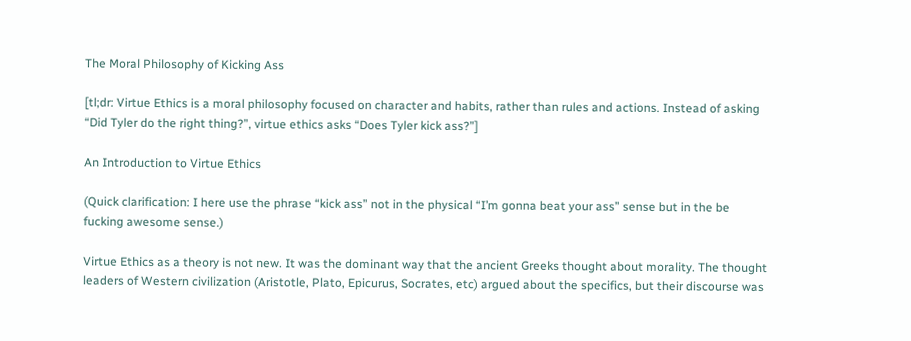The Moral Philosophy of Kicking Ass

[tl;dr: Virtue Ethics is a moral philosophy focused on character and habits, rather than rules and actions. Instead of asking “Did Tyler do the right thing?”, virtue ethics asks “Does Tyler kick ass?”]

An Introduction to Virtue Ethics

(Quick clarification: I here use the phrase “kick ass” not in the physical “I’m gonna beat your ass” sense but in the be fucking awesome sense.)

Virtue Ethics as a theory is not new. It was the dominant way that the ancient Greeks thought about morality. The thought leaders of Western civilization (Aristotle, Plato, Epicurus, Socrates, etc) argued about the specifics, but their discourse was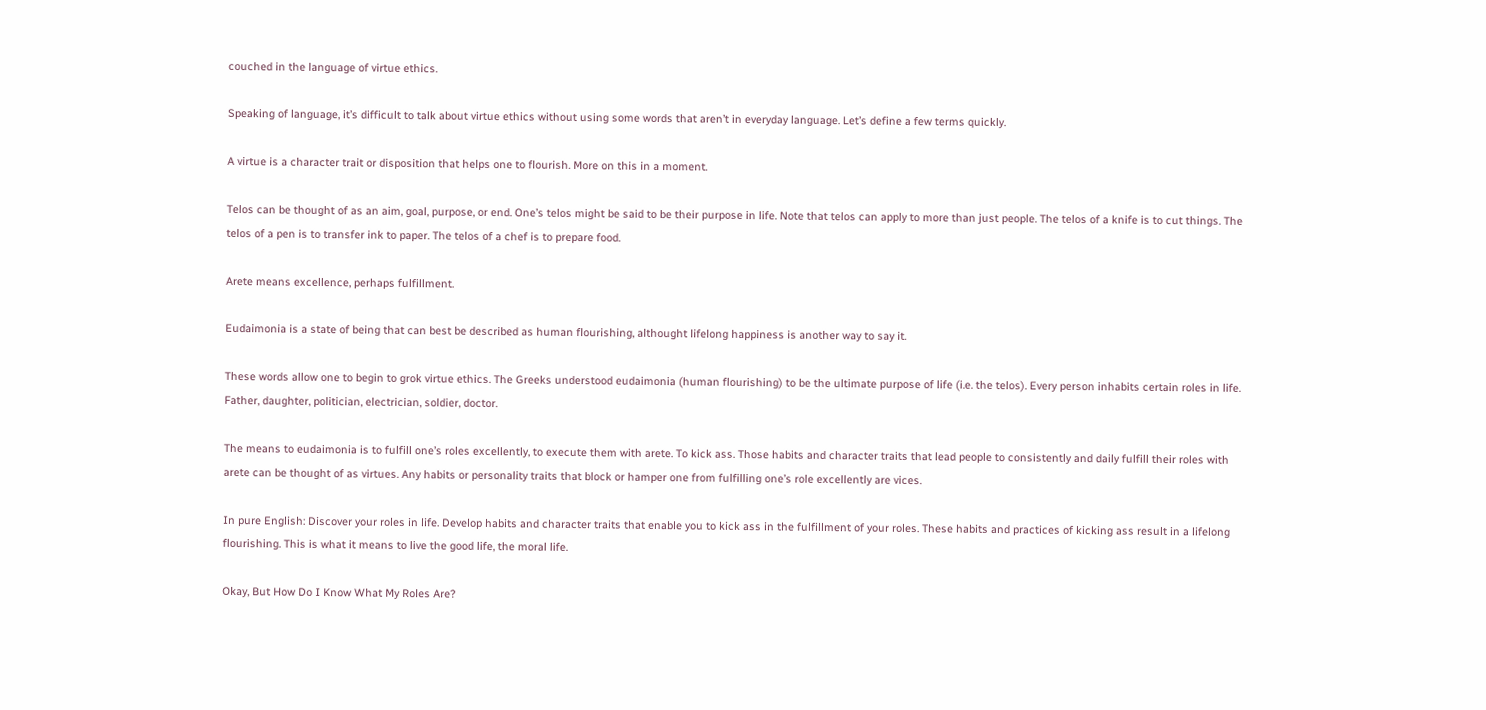couched in the language of virtue ethics.

Speaking of language, it’s difficult to talk about virtue ethics without using some words that aren’t in everyday language. Let’s define a few terms quickly.

A virtue is a character trait or disposition that helps one to flourish. More on this in a moment.

Telos can be thought of as an aim, goal, purpose, or end. One’s telos might be said to be their purpose in life. Note that telos can apply to more than just people. The telos of a knife is to cut things. The telos of a pen is to transfer ink to paper. The telos of a chef is to prepare food.

Arete means excellence, perhaps fulfillment.

Eudaimonia is a state of being that can best be described as human flourishing, althought lifelong happiness is another way to say it.

These words allow one to begin to grok virtue ethics. The Greeks understood eudaimonia (human flourishing) to be the ultimate purpose of life (i.e. the telos). Every person inhabits certain roles in life. Father, daughter, politician, electrician, soldier, doctor.

The means to eudaimonia is to fulfill one’s roles excellently, to execute them with arete. To kick ass. Those habits and character traits that lead people to consistently and daily fulfill their roles with arete can be thought of as virtues. Any habits or personality traits that block or hamper one from fulfilling one’s role excellently are vices.

In pure English: Discover your roles in life. Develop habits and character traits that enable you to kick ass in the fulfillment of your roles. These habits and practices of kicking ass result in a lifelong flourishing. This is what it means to live the good life, the moral life.

Okay, But How Do I Know What My Roles Are?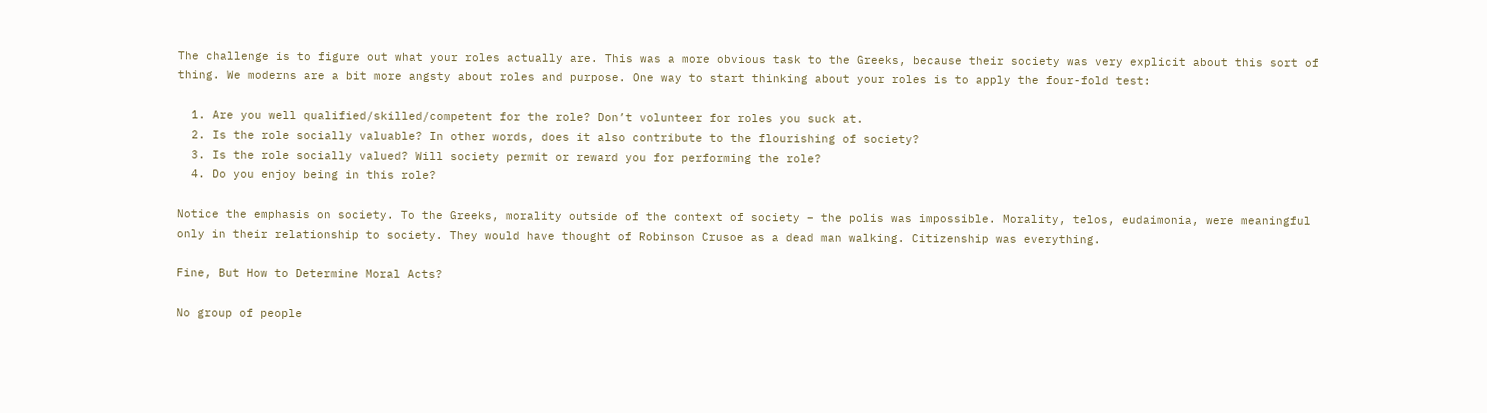The challenge is to figure out what your roles actually are. This was a more obvious task to the Greeks, because their society was very explicit about this sort of thing. We moderns are a bit more angsty about roles and purpose. One way to start thinking about your roles is to apply the four-fold test:

  1. Are you well qualified/skilled/competent for the role? Don’t volunteer for roles you suck at.
  2. Is the role socially valuable? In other words, does it also contribute to the flourishing of society?
  3. Is the role socially valued? Will society permit or reward you for performing the role?
  4. Do you enjoy being in this role?

Notice the emphasis on society. To the Greeks, morality outside of the context of society – the polis was impossible. Morality, telos, eudaimonia, were meaningful only in their relationship to society. They would have thought of Robinson Crusoe as a dead man walking. Citizenship was everything.

Fine, But How to Determine Moral Acts?

No group of people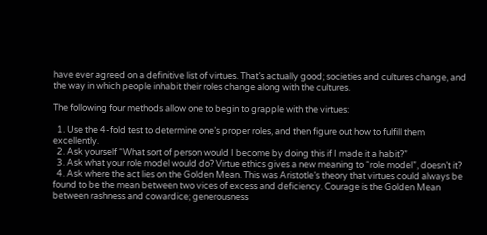have ever agreed on a definitive list of virtues. That’s actually good; societies and cultures change, and the way in which people inhabit their roles change along with the cultures.

The following four methods allow one to begin to grapple with the virtues:

  1. Use the 4-fold test to determine one’s proper roles, and then figure out how to fulfill them excellently.
  2. Ask yourself “What sort of person would I become by doing this if I made it a habit?”
  3. Ask what your role model would do? Virtue ethics gives a new meaning to “role model”, doesn’t it?
  4. Ask where the act lies on the Golden Mean. This was Aristotle’s theory that virtues could always be found to be the mean between two vices of excess and deficiency. Courage is the Golden Mean between rashness and cowardice; generousness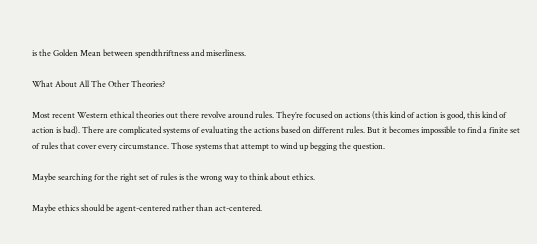is the Golden Mean between spendthriftness and miserliness.

What About All The Other Theories?

Most recent Western ethical theories out there revolve around rules. They’re focused on actions (this kind of action is good, this kind of action is bad). There are complicated systems of evaluating the actions based on different rules. But it becomes impossible to find a finite set of rules that cover every circumstance. Those systems that attempt to wind up begging the question.

Maybe searching for the right set of rules is the wrong way to think about ethics.

Maybe ethics should be agent-centered rather than act-centered.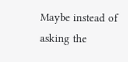Maybe instead of asking the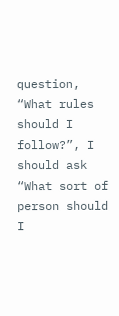question, “What rules should I follow?”, I should ask “What sort of person should I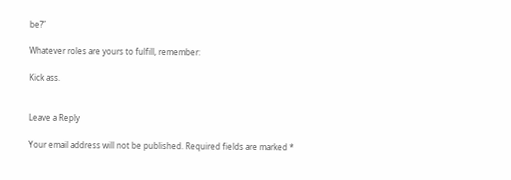be?”

Whatever roles are yours to fulfill, remember:

Kick ass.


Leave a Reply

Your email address will not be published. Required fields are marked *